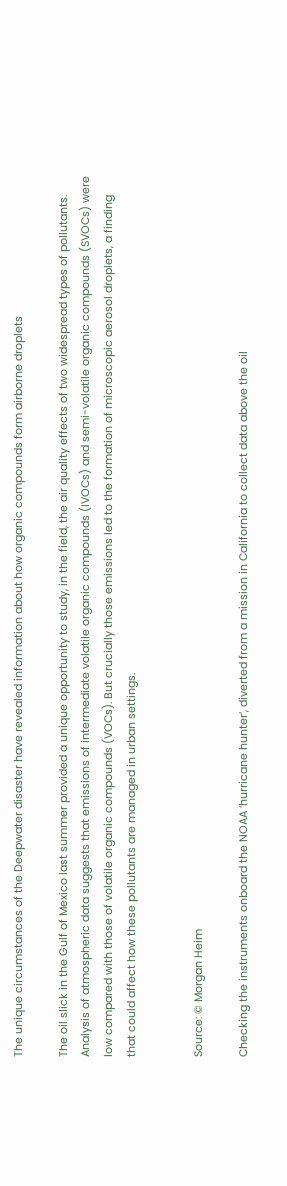The unique circumstances of the Deepwater disaster have revealed information about how organic compounds form airborne droplets

The oil slick in the Gulf of Mexico last summer provided a unique opportunity to study, in the field, the air quality effects of two widespread types of pollutants. Analysis of atmospheric data suggests that emissions of intermediate volatile organic compounds (IVOCs) and semi-volatile organic compounds (SVOCs) were low compared with those of volatile organic compounds (VOCs). But crucially those emissions led to the formation of microscopic aerosol droplets, a finding that could affect how these pollutants are managed in urban settings.


Source: © Morgan Heim

Checking the instruments onboard the NOAA ’hurricane hunter’, diverted from a mission in California to collect data above the oil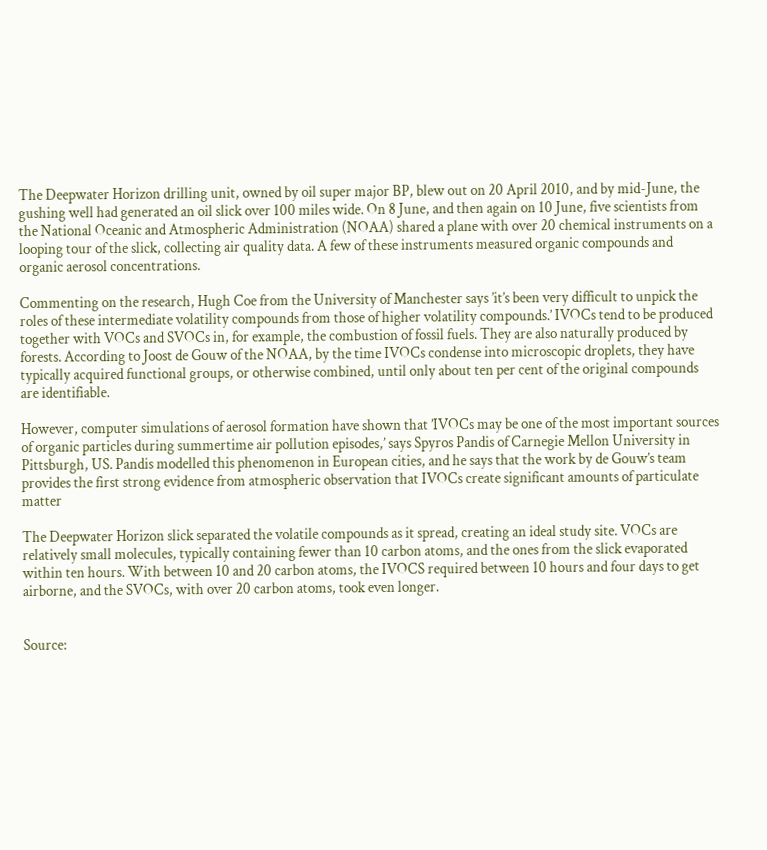The Deepwater Horizon drilling unit, owned by oil super major BP, blew out on 20 April 2010, and by mid-June, the gushing well had generated an oil slick over 100 miles wide. On 8 June, and then again on 10 June, five scientists from the National Oceanic and Atmospheric Administration (NOAA) shared a plane with over 20 chemical instruments on a looping tour of the slick, collecting air quality data. A few of these instruments measured organic compounds and organic aerosol concentrations.

Commenting on the research, Hugh Coe from the University of Manchester says ’it’s been very difficult to unpick the roles of these intermediate volatility compounds from those of higher volatility compounds.’ IVOCs tend to be produced together with VOCs and SVOCs in, for example, the combustion of fossil fuels. They are also naturally produced by forests. According to Joost de Gouw of the NOAA, by the time IVOCs condense into microscopic droplets, they have typically acquired functional groups, or otherwise combined, until only about ten per cent of the original compounds are identifiable.

However, computer simulations of aerosol formation have shown that ’IVOCs may be one of the most important sources of organic particles during summertime air pollution episodes,’ says Spyros Pandis of Carnegie Mellon University in Pittsburgh, US. Pandis modelled this phenomenon in European cities, and he says that the work by de Gouw’s team provides the first strong evidence from atmospheric observation that IVOCs create significant amounts of particulate matter

The Deepwater Horizon slick separated the volatile compounds as it spread, creating an ideal study site. VOCs are relatively small molecules, typically containing fewer than 10 carbon atoms, and the ones from the slick evaporated within ten hours. With between 10 and 20 carbon atoms, the IVOCS required between 10 hours and four days to get airborne, and the SVOCs, with over 20 carbon atoms, took even longer.


Source: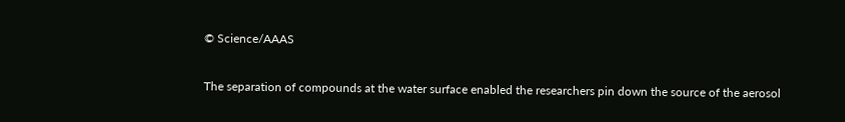© Science/AAAS

The separation of compounds at the water surface enabled the researchers pin down the source of the aerosol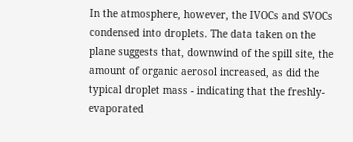In the atmosphere, however, the IVOCs and SVOCs condensed into droplets. The data taken on the plane suggests that, downwind of the spill site, the amount of organic aerosol increased, as did the typical droplet mass - indicating that the freshly-evaporated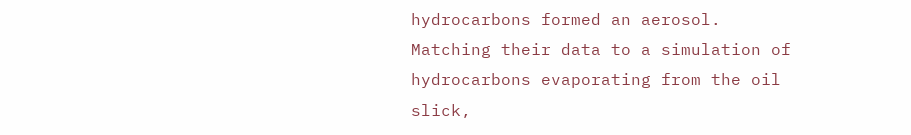hydrocarbons formed an aerosol. Matching their data to a simulation of hydrocarbons evaporating from the oil slick,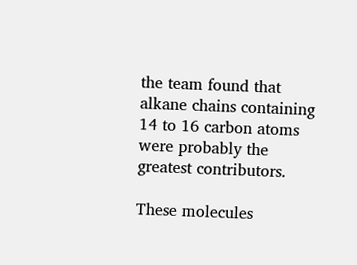the team found that alkane chains containing 14 to 16 carbon atoms were probably the greatest contributors.

These molecules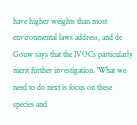have higher weights than most environmental laws address, and de Gouw says that the IVOCs particularly merit further investigation. ’What we need to do next is focus on these species and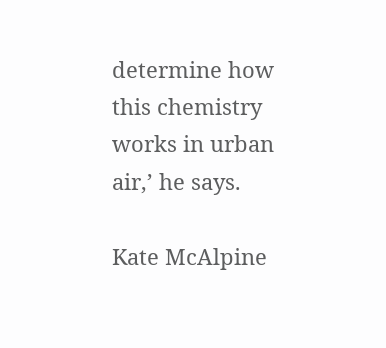determine how this chemistry works in urban air,’ he says.

Kate McAlpine